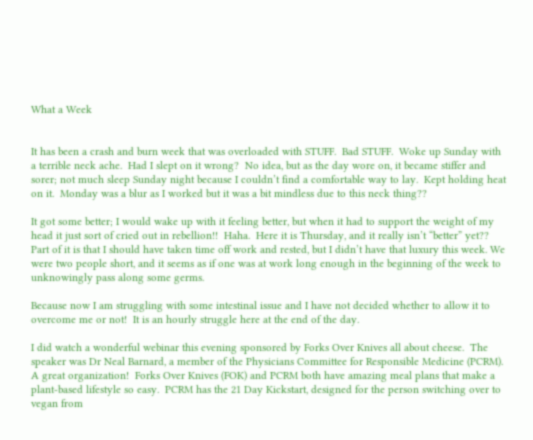What a Week


It has been a crash and burn week that was overloaded with STUFF.  Bad STUFF.  Woke up Sunday with a terrible neck ache.  Had I slept on it wrong?  No idea, but as the day wore on, it became stiffer and sorer; not much sleep Sunday night because I couldn’t find a comfortable way to lay.  Kept holding heat on it.  Monday was a blur as I worked but it was a bit mindless due to this neck thing??

It got some better; I would wake up with it feeling better, but when it had to support the weight of my head it just sort of cried out in rebellion!!  Haha.  Here it is Thursday, and it really isn’t “better” yet??  Part of it is that I should have taken time off work and rested, but I didn’t have that luxury this week. We were two people short, and it seems as if one was at work long enough in the beginning of the week to unknowingly pass along some germs.

Because now I am struggling with some intestinal issue and I have not decided whether to allow it to overcome me or not!  It is an hourly struggle here at the end of the day.

I did watch a wonderful webinar this evening sponsored by Forks Over Knives all about cheese.  The speaker was Dr Neal Barnard, a member of the Physicians Committee for Responsible Medicine (PCRM).  A great organization!  Forks Over Knives (FOK) and PCRM both have amazing meal plans that make a plant-based lifestyle so easy.  PCRM has the 21 Day Kickstart, designed for the person switching over to vegan from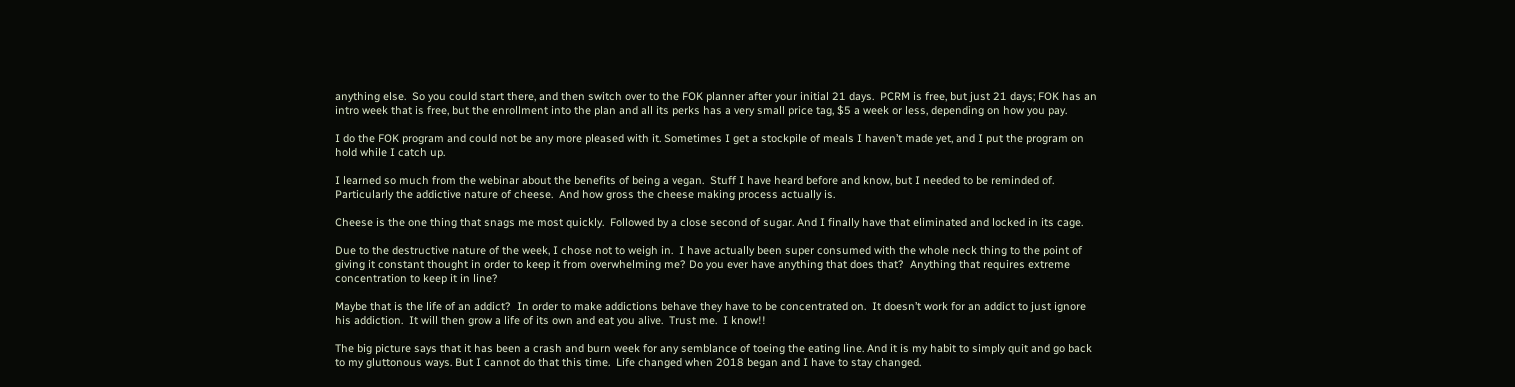anything else.  So you could start there, and then switch over to the FOK planner after your initial 21 days.  PCRM is free, but just 21 days; FOK has an intro week that is free, but the enrollment into the plan and all its perks has a very small price tag, $5 a week or less, depending on how you pay.

I do the FOK program and could not be any more pleased with it. Sometimes I get a stockpile of meals I haven’t made yet, and I put the program on hold while I catch up.

I learned so much from the webinar about the benefits of being a vegan.  Stuff I have heard before and know, but I needed to be reminded of.  Particularly the addictive nature of cheese.  And how gross the cheese making process actually is.

Cheese is the one thing that snags me most quickly.  Followed by a close second of sugar. And I finally have that eliminated and locked in its cage.

Due to the destructive nature of the week, I chose not to weigh in.  I have actually been super consumed with the whole neck thing to the point of giving it constant thought in order to keep it from overwhelming me? Do you ever have anything that does that?  Anything that requires extreme concentration to keep it in line?

Maybe that is the life of an addict?  In order to make addictions behave they have to be concentrated on.  It doesn’t work for an addict to just ignore his addiction.  It will then grow a life of its own and eat you alive.  Trust me.  I know!!

The big picture says that it has been a crash and burn week for any semblance of toeing the eating line. And it is my habit to simply quit and go back to my gluttonous ways. But I cannot do that this time.  Life changed when 2018 began and I have to stay changed.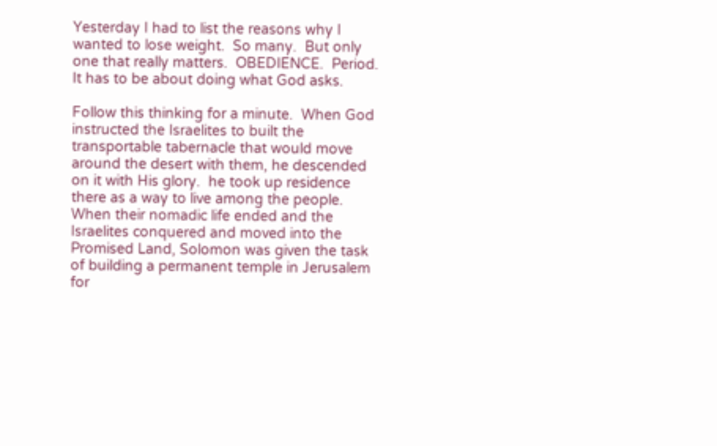Yesterday I had to list the reasons why I wanted to lose weight.  So many.  But only one that really matters.  OBEDIENCE.  Period.  It has to be about doing what God asks.

Follow this thinking for a minute.  When God instructed the Israelites to built the transportable tabernacle that would move around the desert with them, he descended on it with His glory.  he took up residence there as a way to live among the people. When their nomadic life ended and the Israelites conquered and moved into the Promised Land, Solomon was given the task of building a permanent temple in Jerusalem for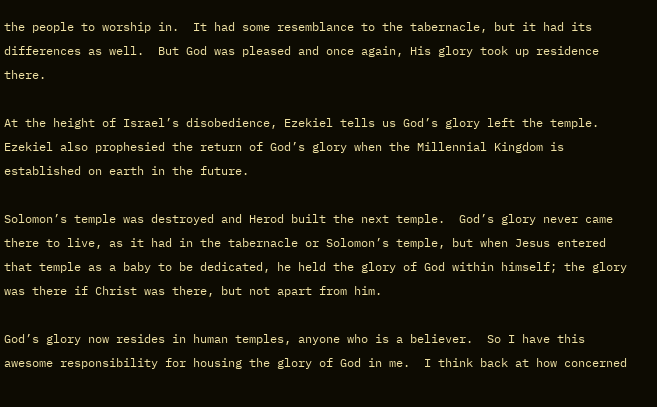the people to worship in.  It had some resemblance to the tabernacle, but it had its differences as well.  But God was pleased and once again, His glory took up residence there.

At the height of Israel’s disobedience, Ezekiel tells us God’s glory left the temple.  Ezekiel also prophesied the return of God’s glory when the Millennial Kingdom is established on earth in the future.

Solomon’s temple was destroyed and Herod built the next temple.  God’s glory never came there to live, as it had in the tabernacle or Solomon’s temple, but when Jesus entered that temple as a baby to be dedicated, he held the glory of God within himself; the glory was there if Christ was there, but not apart from him.

God’s glory now resides in human temples, anyone who is a believer.  So I have this awesome responsibility for housing the glory of God in me.  I think back at how concerned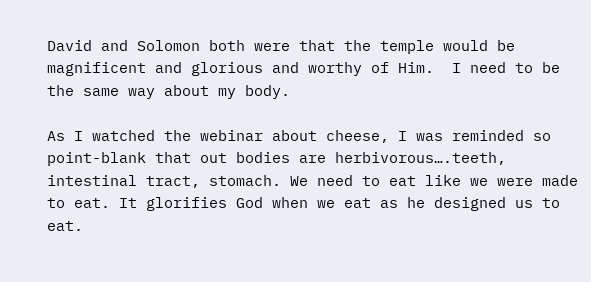David and Solomon both were that the temple would be magnificent and glorious and worthy of Him.  I need to be the same way about my body.

As I watched the webinar about cheese, I was reminded so point-blank that out bodies are herbivorous….teeth, intestinal tract, stomach. We need to eat like we were made to eat. It glorifies God when we eat as he designed us to eat.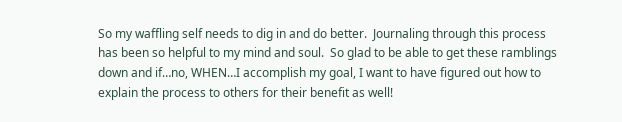So my waffling self needs to dig in and do better.  Journaling through this process has been so helpful to my mind and soul.  So glad to be able to get these ramblings down and if…no, WHEN…I accomplish my goal, I want to have figured out how to explain the process to others for their benefit as well!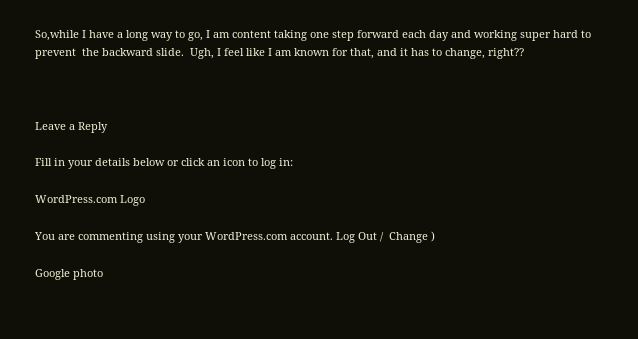So,while I have a long way to go, I am content taking one step forward each day and working super hard to prevent  the backward slide.  Ugh, I feel like I am known for that, and it has to change, right??



Leave a Reply

Fill in your details below or click an icon to log in:

WordPress.com Logo

You are commenting using your WordPress.com account. Log Out /  Change )

Google photo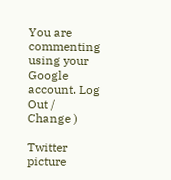You are commenting using your Google account. Log Out /  Change )

Twitter picture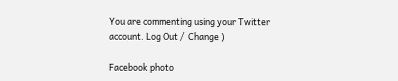You are commenting using your Twitter account. Log Out /  Change )

Facebook photo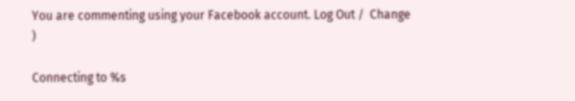You are commenting using your Facebook account. Log Out /  Change )

Connecting to %s